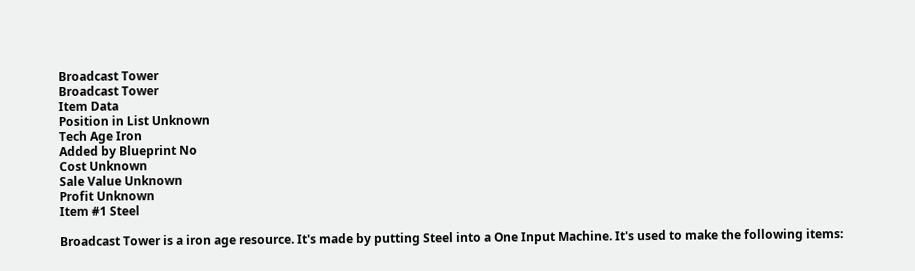Broadcast Tower
Broadcast Tower
Item Data
Position in List Unknown
Tech Age Iron
Added by Blueprint No
Cost Unknown
Sale Value Unknown
Profit Unknown
Item #1 Steel

Broadcast Tower is a iron age resource. It's made by putting Steel into a One Input Machine. It's used to make the following items: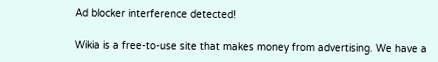Ad blocker interference detected!

Wikia is a free-to-use site that makes money from advertising. We have a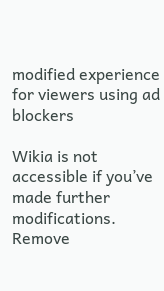modified experience for viewers using ad blockers

Wikia is not accessible if you’ve made further modifications. Remove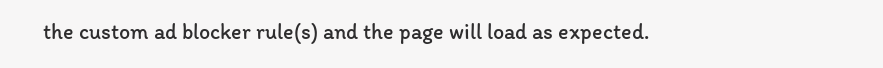the custom ad blocker rule(s) and the page will load as expected.